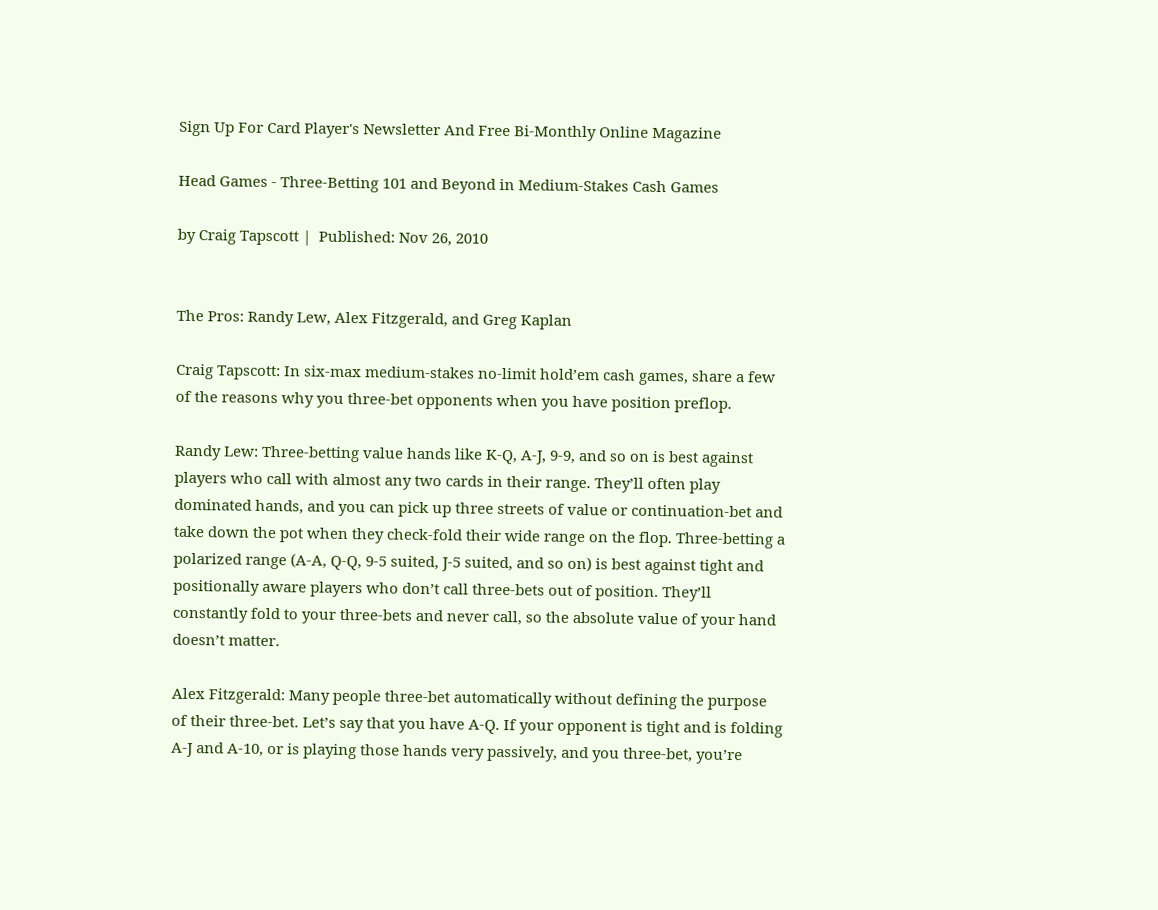Sign Up For Card Player's Newsletter And Free Bi-Monthly Online Magazine

Head Games - Three-Betting 101 and Beyond in Medium-Stakes Cash Games

by Craig Tapscott |  Published: Nov 26, 2010


The Pros: Randy Lew, Alex Fitzgerald, and Greg Kaplan

Craig Tapscott: In six-max medium-stakes no-limit hold’em cash games, share a few of the reasons why you three-bet opponents when you have position preflop.

Randy Lew: Three-betting value hands like K-Q, A-J, 9-9, and so on is best against players who call with almost any two cards in their range. They’ll often play dominated hands, and you can pick up three streets of value or continuation-bet and take down the pot when they check-fold their wide range on the flop. Three-betting a polarized range (A-A, Q-Q, 9-5 suited, J-5 suited, and so on) is best against tight and positionally aware players who don’t call three-bets out of position. They’ll constantly fold to your three-bets and never call, so the absolute value of your hand doesn’t matter.

Alex Fitzgerald: Many people three-bet automatically without defining the purpose of their three-bet. Let’s say that you have A-Q. If your opponent is tight and is folding A-J and A-10, or is playing those hands very passively, and you three-bet, you’re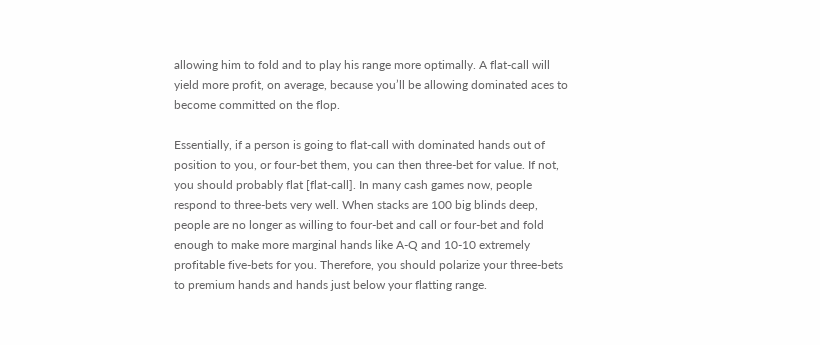allowing him to fold and to play his range more optimally. A flat-call will yield more profit, on average, because you’ll be allowing dominated aces to become committed on the flop.

Essentially, if a person is going to flat-call with dominated hands out of position to you, or four-bet them, you can then three-bet for value. If not, you should probably flat [flat-call]. In many cash games now, people respond to three-bets very well. When stacks are 100 big blinds deep, people are no longer as willing to four-bet and call or four-bet and fold enough to make more marginal hands like A-Q and 10-10 extremely profitable five-bets for you. Therefore, you should polarize your three-bets to premium hands and hands just below your flatting range.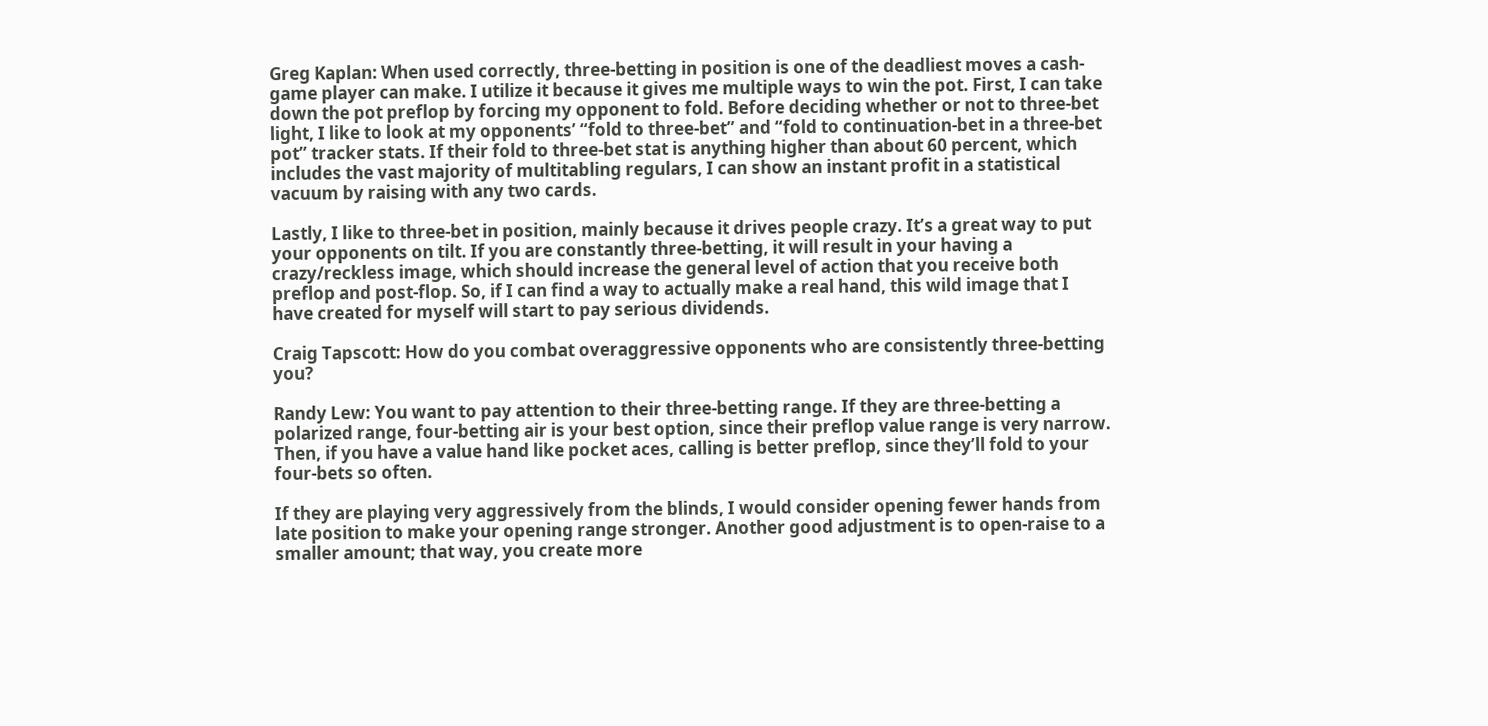Greg Kaplan: When used correctly, three-betting in position is one of the deadliest moves a cash-game player can make. I utilize it because it gives me multiple ways to win the pot. First, I can take down the pot preflop by forcing my opponent to fold. Before deciding whether or not to three-bet light, I like to look at my opponents’ “fold to three-bet” and “fold to continuation-bet in a three-bet pot” tracker stats. If their fold to three-bet stat is anything higher than about 60 percent, which includes the vast majority of multitabling regulars, I can show an instant profit in a statistical vacuum by raising with any two cards.

Lastly, I like to three-bet in position, mainly because it drives people crazy. It’s a great way to put your opponents on tilt. If you are constantly three-betting, it will result in your having a crazy/reckless image, which should increase the general level of action that you receive both preflop and post-flop. So, if I can find a way to actually make a real hand, this wild image that I have created for myself will start to pay serious dividends.

Craig Tapscott: How do you combat overaggressive opponents who are consistently three-betting you?

Randy Lew: You want to pay attention to their three-betting range. If they are three-betting a polarized range, four-betting air is your best option, since their preflop value range is very narrow. Then, if you have a value hand like pocket aces, calling is better preflop, since they’ll fold to your four-bets so often.

If they are playing very aggressively from the blinds, I would consider opening fewer hands from late position to make your opening range stronger. Another good adjustment is to open-raise to a smaller amount; that way, you create more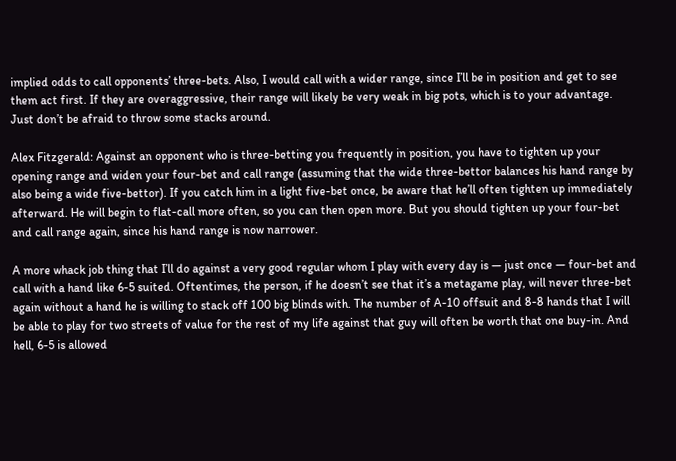implied odds to call opponents’ three-bets. Also, I would call with a wider range, since I’ll be in position and get to see them act first. If they are overaggressive, their range will likely be very weak in big pots, which is to your advantage. Just don’t be afraid to throw some stacks around.

Alex Fitzgerald: Against an opponent who is three-betting you frequently in position, you have to tighten up your opening range and widen your four-bet and call range (assuming that the wide three-bettor balances his hand range by also being a wide five-bettor). If you catch him in a light five-bet once, be aware that he’ll often tighten up immediately afterward. He will begin to flat-call more often, so you can then open more. But you should tighten up your four-bet and call range again, since his hand range is now narrower.

A more whack job thing that I’ll do against a very good regular whom I play with every day is — just once — four-bet and call with a hand like 6-5 suited. Oftentimes, the person, if he doesn’t see that it’s a metagame play, will never three-bet again without a hand he is willing to stack off 100 big blinds with. The number of A-10 offsuit and 8-8 hands that I will be able to play for two streets of value for the rest of my life against that guy will often be worth that one buy-in. And hell, 6-5 is allowed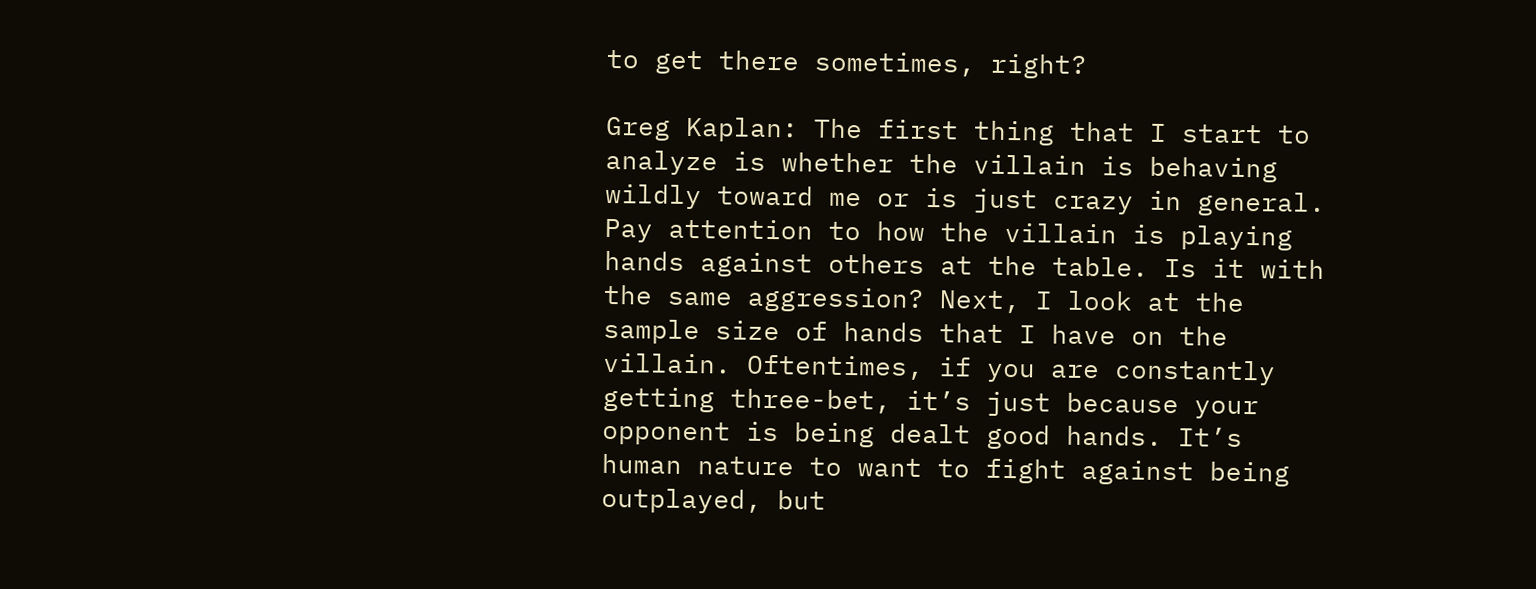to get there sometimes, right?

Greg Kaplan: The first thing that I start to analyze is whether the villain is behaving wildly toward me or is just crazy in general. Pay attention to how the villain is playing hands against others at the table. Is it with the same aggression? Next, I look at the sample size of hands that I have on the villain. Oftentimes, if you are constantly getting three-bet, it’s just because your opponent is being dealt good hands. It’s human nature to want to fight against being outplayed, but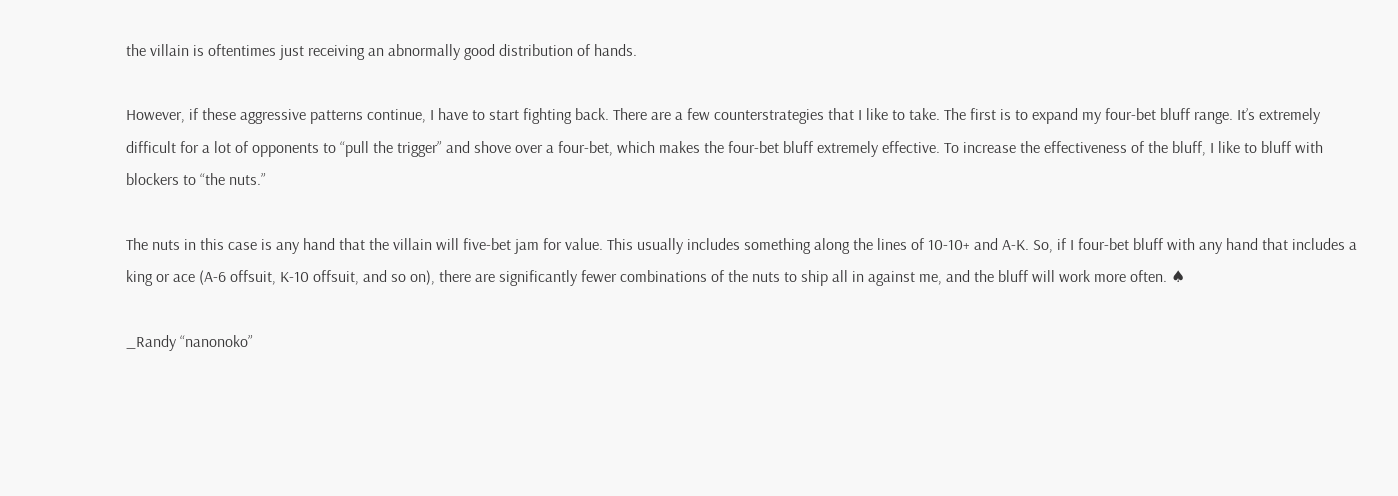the villain is oftentimes just receiving an abnormally good distribution of hands.

However, if these aggressive patterns continue, I have to start fighting back. There are a few counterstrategies that I like to take. The first is to expand my four-bet bluff range. It’s extremely difficult for a lot of opponents to “pull the trigger” and shove over a four-bet, which makes the four-bet bluff extremely effective. To increase the effectiveness of the bluff, I like to bluff with blockers to “the nuts.”

The nuts in this case is any hand that the villain will five-bet jam for value. This usually includes something along the lines of 10-10+ and A-K. So, if I four-bet bluff with any hand that includes a king or ace (A-6 offsuit, K-10 offsuit, and so on), there are significantly fewer combinations of the nuts to ship all in against me, and the bluff will work more often. ♠

_Randy “nanonoko”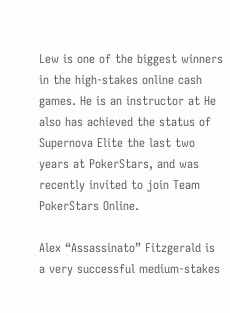Lew is one of the biggest winners in the high-stakes online cash games. He is an instructor at He also has achieved the status of Supernova Elite the last two years at PokerStars, and was recently invited to join Team PokerStars Online.

Alex “Assassinato” Fitzgerald is a very successful medium-stakes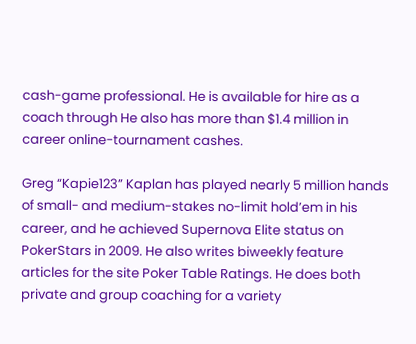cash-game professional. He is available for hire as a coach through He also has more than $1.4 million in career online-tournament cashes.

Greg “Kapie123” Kaplan has played nearly 5 million hands of small- and medium-stakes no-limit hold’em in his career, and he achieved Supernova Elite status on PokerStars in 2009. He also writes biweekly feature articles for the site Poker Table Ratings. He does both private and group coaching for a variety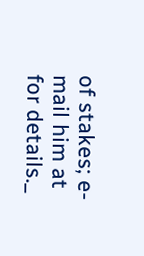of stakes; e-mail him at for details._